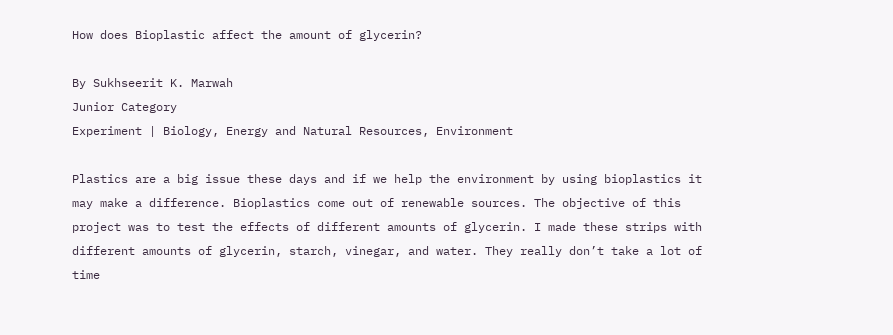How does Bioplastic affect the amount of glycerin?

By Sukhseerit K. Marwah
Junior Category
Experiment | Biology, Energy and Natural Resources, Environment

Plastics are a big issue these days and if we help the environment by using bioplastics it may make a difference. Bioplastics come out of renewable sources. The objective of this project was to test the effects of different amounts of glycerin. I made these strips with different amounts of glycerin, starch, vinegar, and water. They really don’t take a lot of time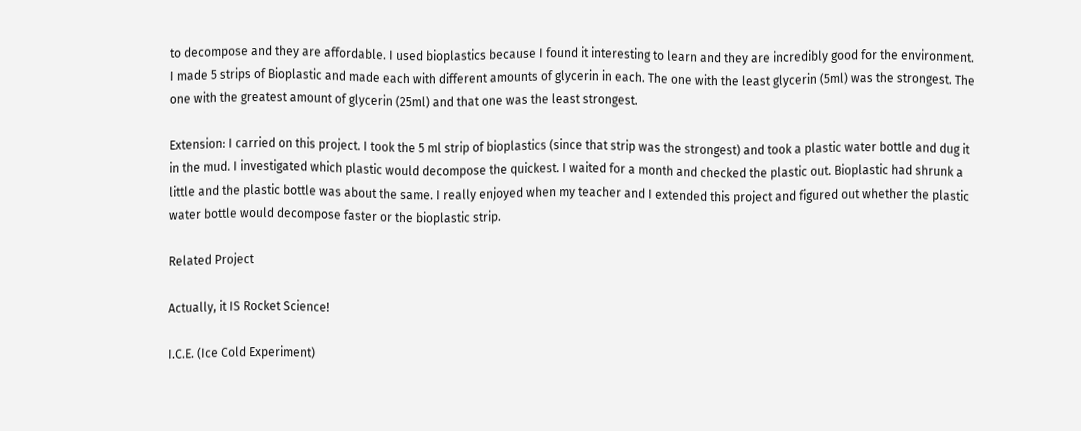to decompose and they are affordable. I used bioplastics because I found it interesting to learn and they are incredibly good for the environment. I made 5 strips of Bioplastic and made each with different amounts of glycerin in each. The one with the least glycerin (5ml) was the strongest. The one with the greatest amount of glycerin (25ml) and that one was the least strongest.

Extension: I carried on this project. I took the 5 ml strip of bioplastics (since that strip was the strongest) and took a plastic water bottle and dug it in the mud. I investigated which plastic would decompose the quickest. I waited for a month and checked the plastic out. Bioplastic had shrunk a little and the plastic bottle was about the same. I really enjoyed when my teacher and I extended this project and figured out whether the plastic water bottle would decompose faster or the bioplastic strip.

Related Project

Actually, it IS Rocket Science!

I.C.E. (Ice Cold Experiment)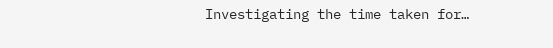Investigating the time taken for…